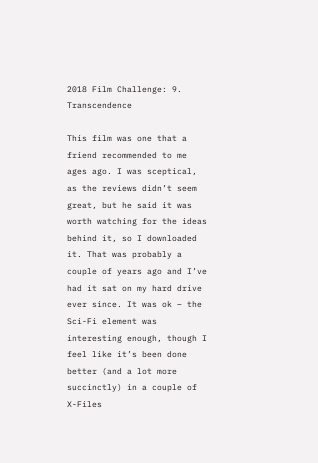2018 Film Challenge: 9. Transcendence

This film was one that a friend recommended to me ages ago. I was sceptical, as the reviews didn’t seem great, but he said it was worth watching for the ideas behind it, so I downloaded it. That was probably a couple of years ago and I’ve had it sat on my hard drive ever since. It was ok – the Sci-Fi element was interesting enough, though I feel like it’s been done better (and a lot more succinctly) in a couple of X-Files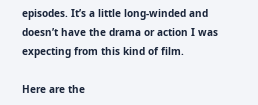episodes. It’s a little long-winded and doesn’t have the drama or action I was expecting from this kind of film.

Here are the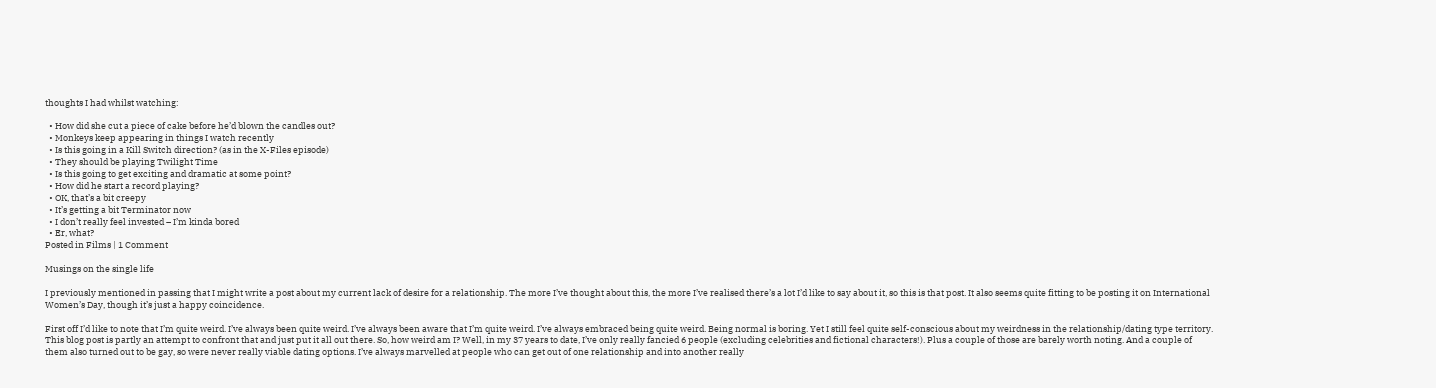thoughts I had whilst watching:

  • How did she cut a piece of cake before he’d blown the candles out?
  • Monkeys keep appearing in things I watch recently
  • Is this going in a Kill Switch direction? (as in the X-Files episode)
  • They should be playing Twilight Time
  • Is this going to get exciting and dramatic at some point?
  • How did he start a record playing?
  • OK, that’s a bit creepy
  • It’s getting a bit Terminator now
  • I don’t really feel invested – I’m kinda bored
  • Er, what?
Posted in Films | 1 Comment

Musings on the single life

I previously mentioned in passing that I might write a post about my current lack of desire for a relationship. The more I’ve thought about this, the more I’ve realised there’s a lot I’d like to say about it, so this is that post. It also seems quite fitting to be posting it on International Women’s Day, though it’s just a happy coincidence.

First off I’d like to note that I’m quite weird. I’ve always been quite weird. I’ve always been aware that I’m quite weird. I’ve always embraced being quite weird. Being normal is boring. Yet I still feel quite self-conscious about my weirdness in the relationship/dating type territory. This blog post is partly an attempt to confront that and just put it all out there. So, how weird am I? Well, in my 37 years to date, I’ve only really fancied 6 people (excluding celebrities and fictional characters!). Plus a couple of those are barely worth noting. And a couple of them also turned out to be gay, so were never really viable dating options. I’ve always marvelled at people who can get out of one relationship and into another really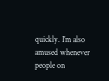quickly. I’m also amused whenever people on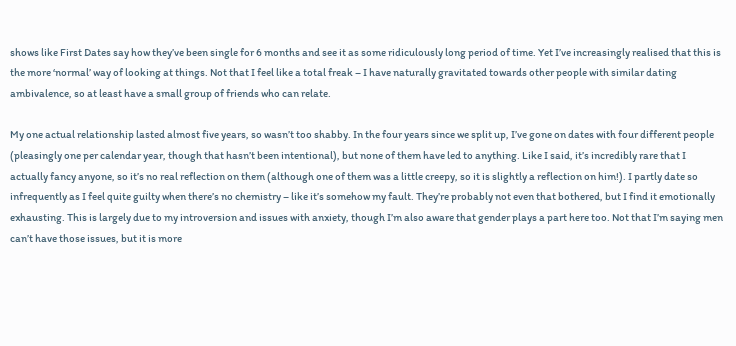shows like First Dates say how they’ve been single for 6 months and see it as some ridiculously long period of time. Yet I’ve increasingly realised that this is the more ‘normal’ way of looking at things. Not that I feel like a total freak – I have naturally gravitated towards other people with similar dating ambivalence, so at least have a small group of friends who can relate.

My one actual relationship lasted almost five years, so wasn’t too shabby. In the four years since we split up, I’ve gone on dates with four different people (pleasingly one per calendar year, though that hasn’t been intentional), but none of them have led to anything. Like I said, it’s incredibly rare that I actually fancy anyone, so it’s no real reflection on them (although one of them was a little creepy, so it is slightly a reflection on him!). I partly date so infrequently as I feel quite guilty when there’s no chemistry – like it’s somehow my fault. They’re probably not even that bothered, but I find it emotionally exhausting. This is largely due to my introversion and issues with anxiety, though I’m also aware that gender plays a part here too. Not that I’m saying men can’t have those issues, but it is more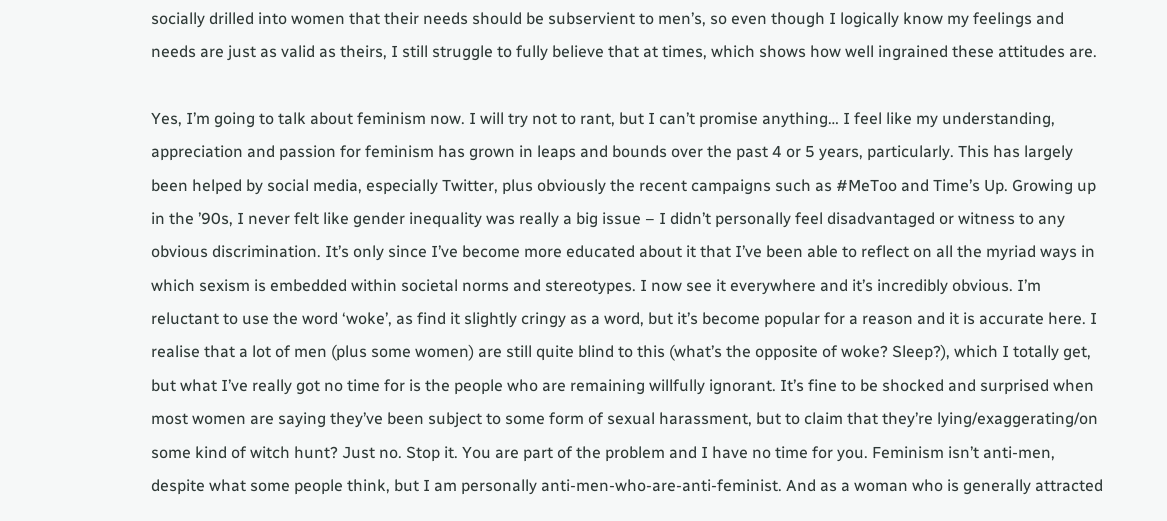socially drilled into women that their needs should be subservient to men’s, so even though I logically know my feelings and needs are just as valid as theirs, I still struggle to fully believe that at times, which shows how well ingrained these attitudes are.

Yes, I’m going to talk about feminism now. I will try not to rant, but I can’t promise anything… I feel like my understanding, appreciation and passion for feminism has grown in leaps and bounds over the past 4 or 5 years, particularly. This has largely been helped by social media, especially Twitter, plus obviously the recent campaigns such as #MeToo and Time’s Up. Growing up in the ’90s, I never felt like gender inequality was really a big issue – I didn’t personally feel disadvantaged or witness to any obvious discrimination. It’s only since I’ve become more educated about it that I’ve been able to reflect on all the myriad ways in which sexism is embedded within societal norms and stereotypes. I now see it everywhere and it’s incredibly obvious. I’m reluctant to use the word ‘woke’, as find it slightly cringy as a word, but it’s become popular for a reason and it is accurate here. I realise that a lot of men (plus some women) are still quite blind to this (what’s the opposite of woke? Sleep?), which I totally get, but what I’ve really got no time for is the people who are remaining willfully ignorant. It’s fine to be shocked and surprised when most women are saying they’ve been subject to some form of sexual harassment, but to claim that they’re lying/exaggerating/on some kind of witch hunt? Just no. Stop it. You are part of the problem and I have no time for you. Feminism isn’t anti-men, despite what some people think, but I am personally anti-men-who-are-anti-feminist. And as a woman who is generally attracted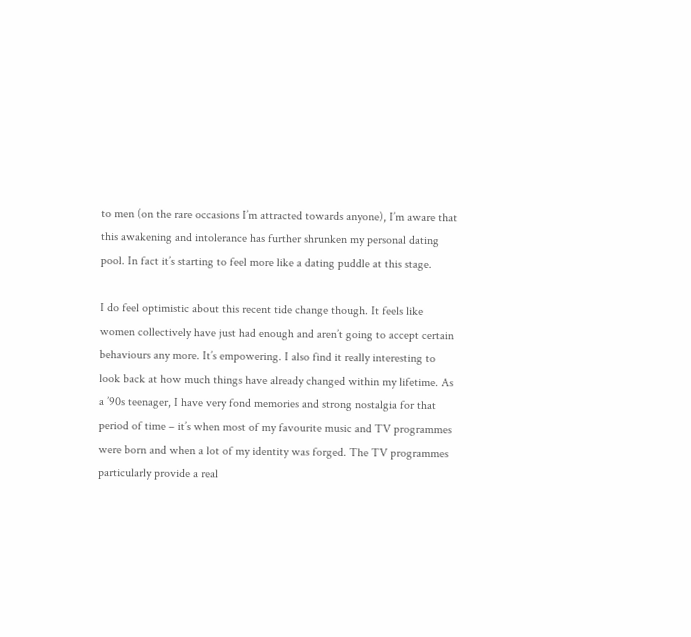to men (on the rare occasions I’m attracted towards anyone), I’m aware that this awakening and intolerance has further shrunken my personal dating pool. In fact it’s starting to feel more like a dating puddle at this stage.

I do feel optimistic about this recent tide change though. It feels like women collectively have just had enough and aren’t going to accept certain behaviours any more. It’s empowering. I also find it really interesting to look back at how much things have already changed within my lifetime. As a ’90s teenager, I have very fond memories and strong nostalgia for that period of time – it’s when most of my favourite music and TV programmes were born and when a lot of my identity was forged. The TV programmes particularly provide a real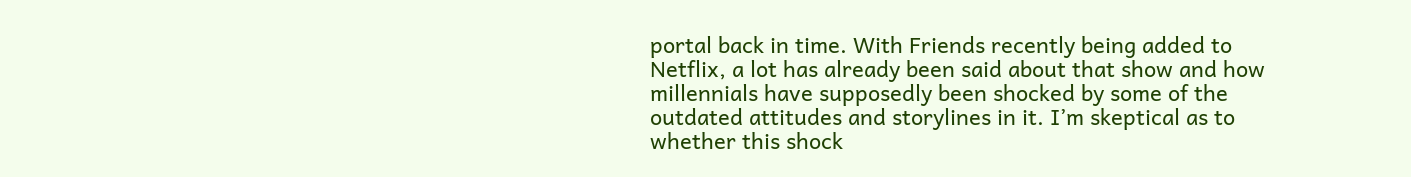portal back in time. With Friends recently being added to Netflix, a lot has already been said about that show and how millennials have supposedly been shocked by some of the outdated attitudes and storylines in it. I’m skeptical as to whether this shock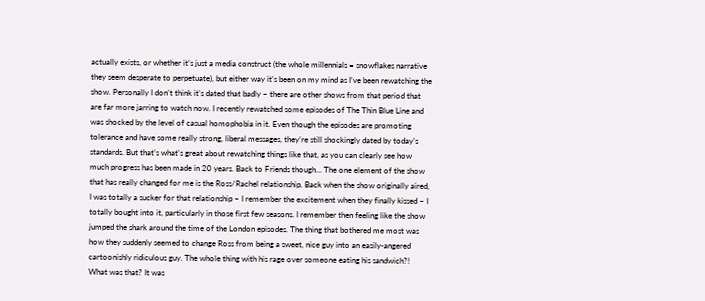actually exists, or whether it’s just a media construct (the whole millennials = snowflakes narrative they seem desperate to perpetuate), but either way it’s been on my mind as I’ve been rewatching the show. Personally I don’t think it’s dated that badly – there are other shows from that period that are far more jarring to watch now. I recently rewatched some episodes of The Thin Blue Line and was shocked by the level of casual homophobia in it. Even though the episodes are promoting tolerance and have some really strong, liberal messages, they’re still shockingly dated by today’s standards. But that’s what’s great about rewatching things like that, as you can clearly see how much progress has been made in 20 years. Back to Friends though… The one element of the show that has really changed for me is the Ross/Rachel relationship. Back when the show originally aired, I was totally a sucker for that relationship – I remember the excitement when they finally kissed – I totally bought into it, particularly in those first few seasons. I remember then feeling like the show jumped the shark around the time of the London episodes. The thing that bothered me most was how they suddenly seemed to change Ross from being a sweet, nice guy into an easily-angered cartoonishly ridiculous guy. The whole thing with his rage over someone eating his sandwich?! What was that? It was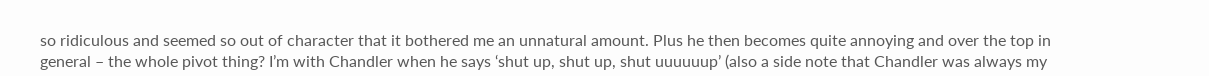so ridiculous and seemed so out of character that it bothered me an unnatural amount. Plus he then becomes quite annoying and over the top in general – the whole pivot thing? I’m with Chandler when he says ‘shut up, shut up, shut uuuuuup’ (also a side note that Chandler was always my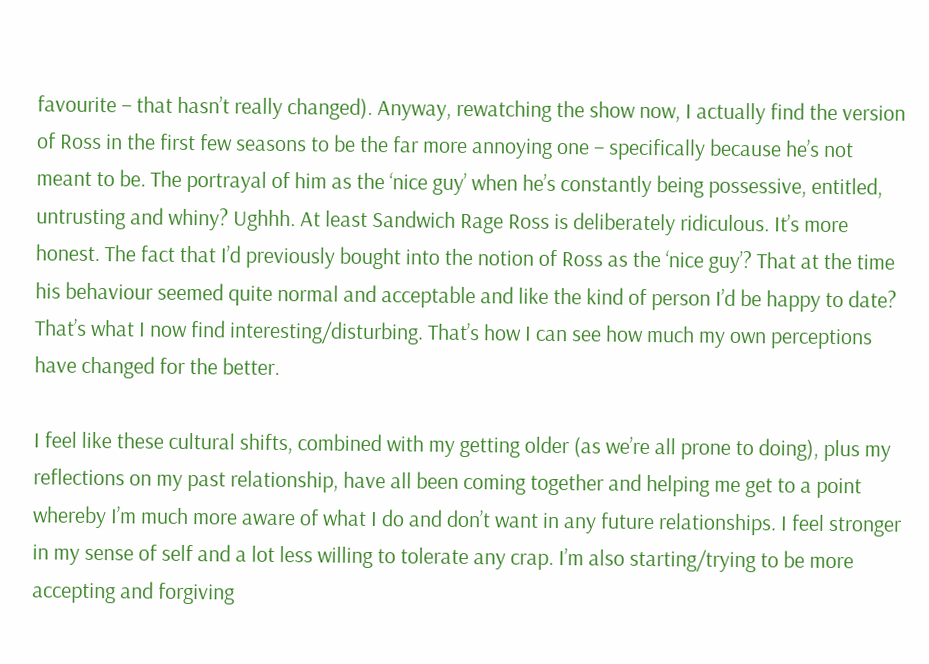favourite – that hasn’t really changed). Anyway, rewatching the show now, I actually find the version of Ross in the first few seasons to be the far more annoying one – specifically because he’s not meant to be. The portrayal of him as the ‘nice guy’ when he’s constantly being possessive, entitled, untrusting and whiny? Ughhh. At least Sandwich Rage Ross is deliberately ridiculous. It’s more honest. The fact that I’d previously bought into the notion of Ross as the ‘nice guy’? That at the time his behaviour seemed quite normal and acceptable and like the kind of person I’d be happy to date? That’s what I now find interesting/disturbing. That’s how I can see how much my own perceptions have changed for the better.

I feel like these cultural shifts, combined with my getting older (as we’re all prone to doing), plus my reflections on my past relationship, have all been coming together and helping me get to a point whereby I’m much more aware of what I do and don’t want in any future relationships. I feel stronger in my sense of self and a lot less willing to tolerate any crap. I’m also starting/trying to be more accepting and forgiving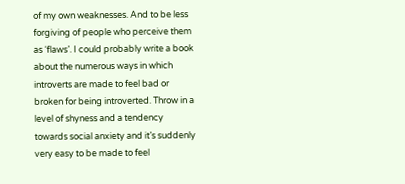of my own weaknesses. And to be less forgiving of people who perceive them as ‘flaws’. I could probably write a book about the numerous ways in which introverts are made to feel bad or broken for being introverted. Throw in a level of shyness and a tendency towards social anxiety and it’s suddenly very easy to be made to feel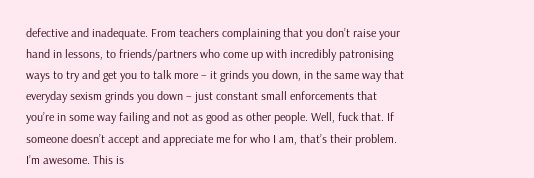defective and inadequate. From teachers complaining that you don’t raise your hand in lessons, to friends/partners who come up with incredibly patronising ways to try and get you to talk more – it grinds you down, in the same way that everyday sexism grinds you down – just constant small enforcements that you’re in some way failing and not as good as other people. Well, fuck that. If someone doesn’t accept and appreciate me for who I am, that’s their problem. I’m awesome. This is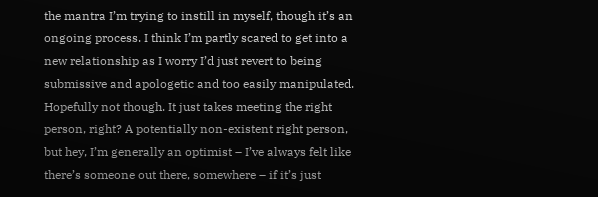the mantra I’m trying to instill in myself, though it’s an ongoing process. I think I’m partly scared to get into a new relationship as I worry I’d just revert to being submissive and apologetic and too easily manipulated. Hopefully not though. It just takes meeting the right person, right? A potentially non-existent right person, but hey, I’m generally an optimist – I’ve always felt like there’s someone out there, somewhere – if it’s just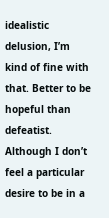idealistic delusion, I’m kind of fine with that. Better to be hopeful than defeatist. Although I don’t feel a particular desire to be in a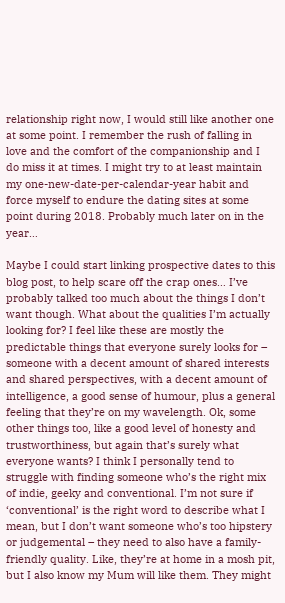relationship right now, I would still like another one at some point. I remember the rush of falling in love and the comfort of the companionship and I do miss it at times. I might try to at least maintain my one-new-date-per-calendar-year habit and force myself to endure the dating sites at some point during 2018. Probably much later on in the year…

Maybe I could start linking prospective dates to this blog post, to help scare off the crap ones… I’ve probably talked too much about the things I don’t want though. What about the qualities I’m actually looking for? I feel like these are mostly the predictable things that everyone surely looks for – someone with a decent amount of shared interests and shared perspectives, with a decent amount of intelligence, a good sense of humour, plus a general feeling that they’re on my wavelength. Ok, some other things too, like a good level of honesty and trustworthiness, but again that’s surely what everyone wants? I think I personally tend to struggle with finding someone who’s the right mix of indie, geeky and conventional. I’m not sure if ‘conventional’ is the right word to describe what I mean, but I don’t want someone who’s too hipstery or judgemental – they need to also have a family-friendly quality. Like, they’re at home in a mosh pit, but I also know my Mum will like them. They might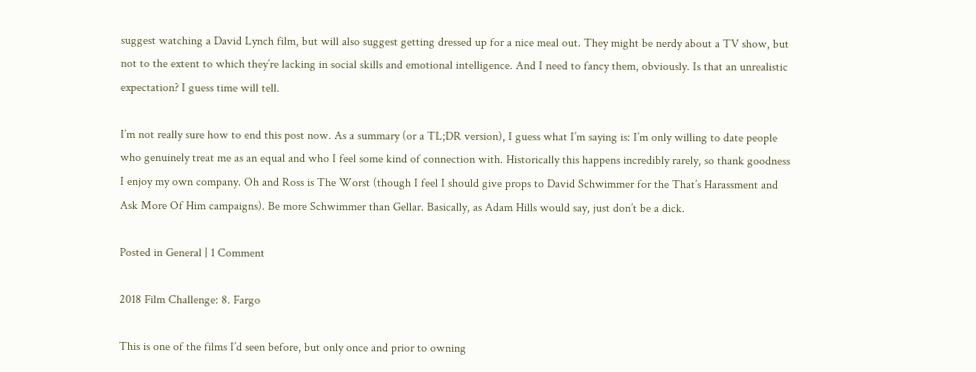suggest watching a David Lynch film, but will also suggest getting dressed up for a nice meal out. They might be nerdy about a TV show, but not to the extent to which they’re lacking in social skills and emotional intelligence. And I need to fancy them, obviously. Is that an unrealistic expectation? I guess time will tell.

I’m not really sure how to end this post now. As a summary (or a TL;DR version), I guess what I’m saying is: I’m only willing to date people who genuinely treat me as an equal and who I feel some kind of connection with. Historically this happens incredibly rarely, so thank goodness I enjoy my own company. Oh and Ross is The Worst (though I feel I should give props to David Schwimmer for the That’s Harassment and Ask More Of Him campaigns). Be more Schwimmer than Gellar. Basically, as Adam Hills would say, just don’t be a dick.

Posted in General | 1 Comment

2018 Film Challenge: 8. Fargo

This is one of the films I’d seen before, but only once and prior to owning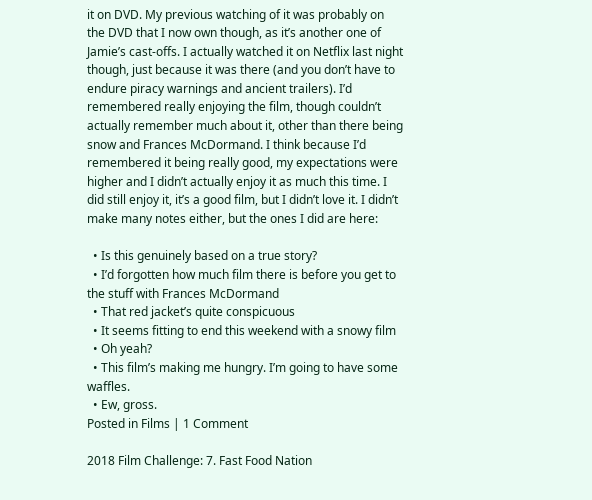it on DVD. My previous watching of it was probably on the DVD that I now own though, as it’s another one of Jamie’s cast-offs. I actually watched it on Netflix last night though, just because it was there (and you don’t have to endure piracy warnings and ancient trailers). I’d remembered really enjoying the film, though couldn’t actually remember much about it, other than there being snow and Frances McDormand. I think because I’d remembered it being really good, my expectations were higher and I didn’t actually enjoy it as much this time. I did still enjoy it, it’s a good film, but I didn’t love it. I didn’t make many notes either, but the ones I did are here:

  • Is this genuinely based on a true story?
  • I’d forgotten how much film there is before you get to the stuff with Frances McDormand
  • That red jacket’s quite conspicuous
  • It seems fitting to end this weekend with a snowy film
  • Oh yeah?
  • This film’s making me hungry. I’m going to have some waffles.
  • Ew, gross.
Posted in Films | 1 Comment

2018 Film Challenge: 7. Fast Food Nation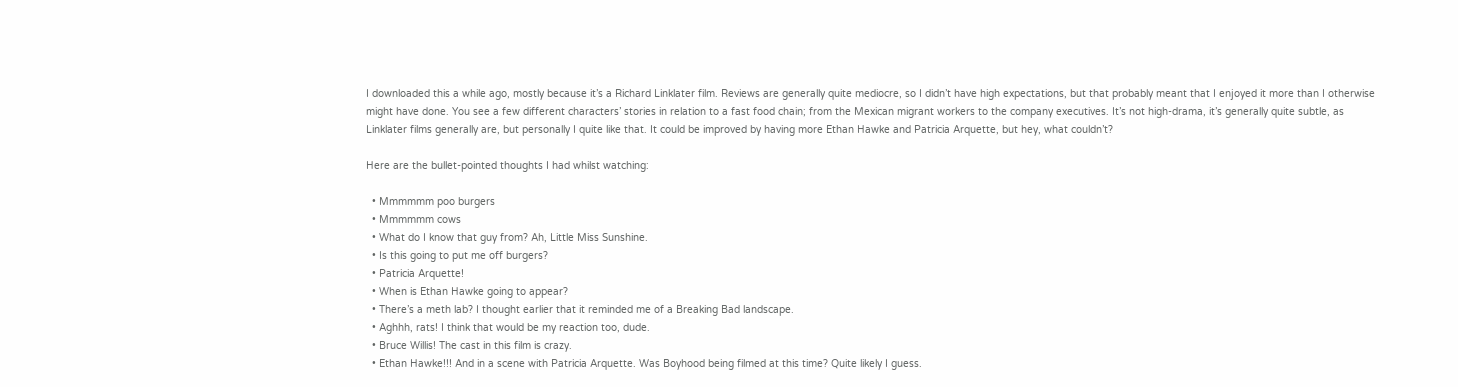I downloaded this a while ago, mostly because it’s a Richard Linklater film. Reviews are generally quite mediocre, so I didn’t have high expectations, but that probably meant that I enjoyed it more than I otherwise might have done. You see a few different characters’ stories in relation to a fast food chain; from the Mexican migrant workers to the company executives. It’s not high-drama, it’s generally quite subtle, as Linklater films generally are, but personally I quite like that. It could be improved by having more Ethan Hawke and Patricia Arquette, but hey, what couldn’t?

Here are the bullet-pointed thoughts I had whilst watching:

  • Mmmmmm poo burgers
  • Mmmmmm cows
  • What do I know that guy from? Ah, Little Miss Sunshine.
  • Is this going to put me off burgers?
  • Patricia Arquette!
  • When is Ethan Hawke going to appear?
  • There’s a meth lab? I thought earlier that it reminded me of a Breaking Bad landscape.
  • Aghhh, rats! I think that would be my reaction too, dude.
  • Bruce Willis! The cast in this film is crazy.
  • Ethan Hawke!!! And in a scene with Patricia Arquette. Was Boyhood being filmed at this time? Quite likely I guess.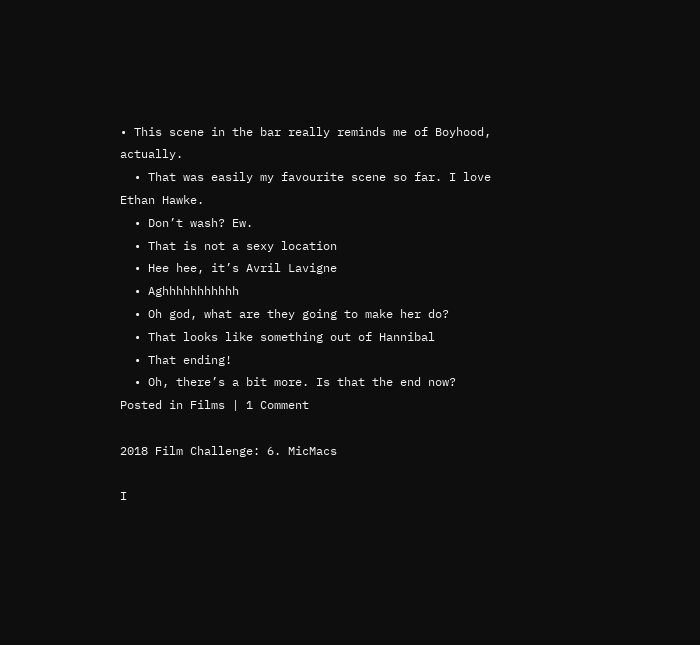• This scene in the bar really reminds me of Boyhood, actually.
  • That was easily my favourite scene so far. I love Ethan Hawke.
  • Don’t wash? Ew.
  • That is not a sexy location
  • Hee hee, it’s Avril Lavigne
  • Aghhhhhhhhhhh
  • Oh god, what are they going to make her do?
  • That looks like something out of Hannibal
  • That ending!
  • Oh, there’s a bit more. Is that the end now?
Posted in Films | 1 Comment

2018 Film Challenge: 6. MicMacs

I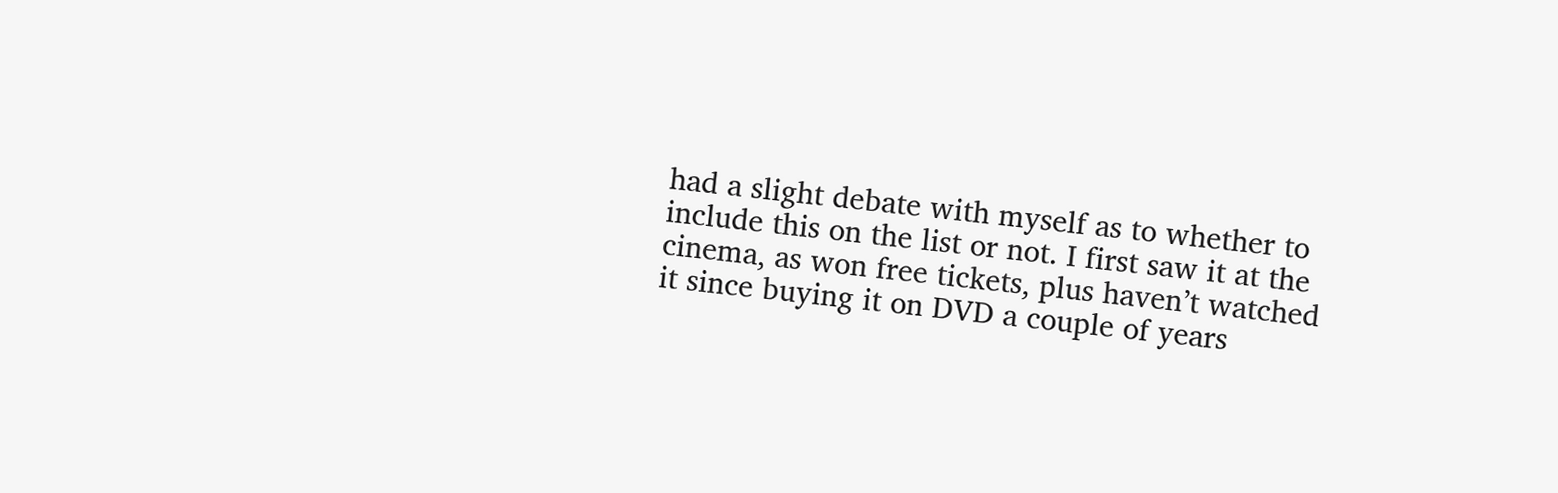had a slight debate with myself as to whether to include this on the list or not. I first saw it at the cinema, as won free tickets, plus haven’t watched it since buying it on DVD a couple of years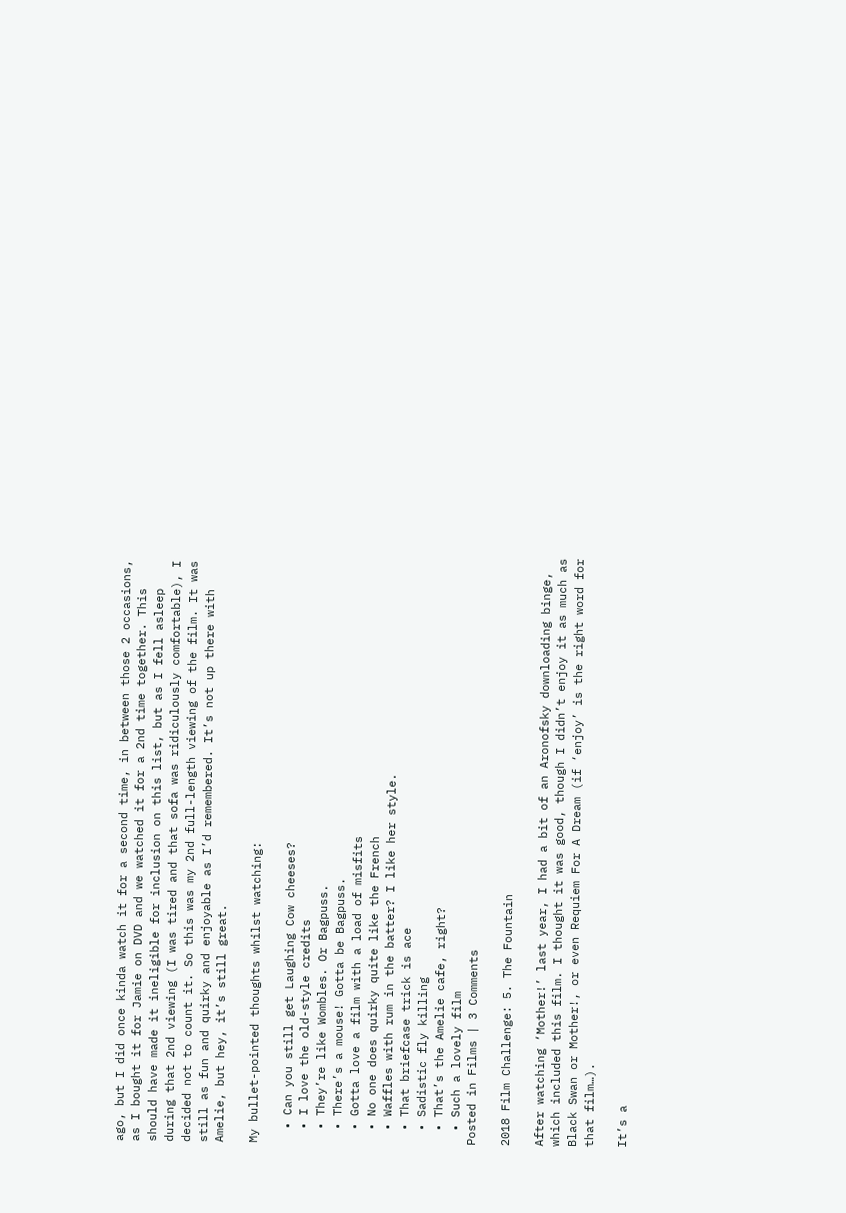ago, but I did once kinda watch it for a second time, in between those 2 occasions, as I bought it for Jamie on DVD and we watched it for a 2nd time together. This should have made it ineligible for inclusion on this list, but as I fell asleep during that 2nd viewing (I was tired and that sofa was ridiculously comfortable), I decided not to count it. So this was my 2nd full-length viewing of the film. It was still as fun and quirky and enjoyable as I’d remembered. It’s not up there with Amelie, but hey, it’s still great.

My bullet-pointed thoughts whilst watching:

  • Can you still get Laughing Cow cheeses?
  • I love the old-style credits
  • They’re like Wombles. Or Bagpuss.
  • There’s a mouse! Gotta be Bagpuss.
  • Gotta love a film with a load of misfits
  • No one does quirky quite like the French
  • Waffles with rum in the batter? I like her style.
  • That briefcase trick is ace
  • Sadistic fly killing
  • That’s the Amelie cafe, right?
  • Such a lovely film
Posted in Films | 3 Comments

2018 Film Challenge: 5. The Fountain

After watching ‘Mother!’ last year, I had a bit of an Aronofsky downloading binge, which included this film. I thought it was good, though I didn’t enjoy it as much as Black Swan or Mother!, or even Requiem For A Dream (if ‘enjoy’ is the right word for that film…).

It’s a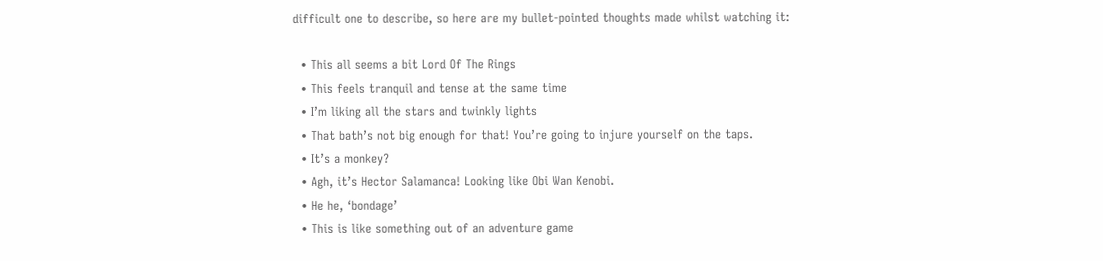difficult one to describe, so here are my bullet-pointed thoughts made whilst watching it:

  • This all seems a bit Lord Of The Rings
  • This feels tranquil and tense at the same time
  • I’m liking all the stars and twinkly lights
  • That bath’s not big enough for that! You’re going to injure yourself on the taps.
  • It’s a monkey?
  • Agh, it’s Hector Salamanca! Looking like Obi Wan Kenobi.
  • He he, ‘bondage’
  • This is like something out of an adventure game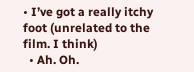• I’ve got a really itchy foot (unrelated to the film. I think)
  • Ah. Oh.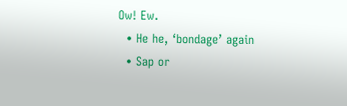Ow! Ew.
  • He he, ‘bondage’ again
  • Sap or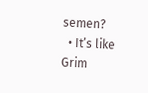semen?
  • It’s like Grim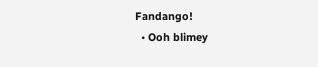Fandango!
  • Ooh blimey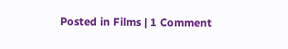Posted in Films | 1 Comment